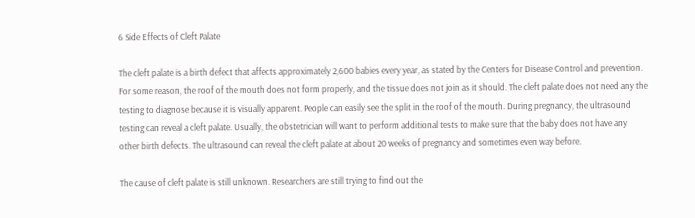6 Side Effects of Cleft Palate

The cleft palate is a birth defect that affects approximately 2,600 babies every year, as stated by the Centers for Disease Control and prevention. For some reason, the roof of the mouth does not form properly, and the tissue does not join as it should. The cleft palate does not need any the testing to diagnose because it is visually apparent. People can easily see the split in the roof of the mouth. During pregnancy, the ultrasound testing can reveal a cleft palate. Usually, the obstetrician will want to perform additional tests to make sure that the baby does not have any other birth defects. The ultrasound can reveal the cleft palate at about 20 weeks of pregnancy and sometimes even way before.

The cause of cleft palate is still unknown. Researchers are still trying to find out the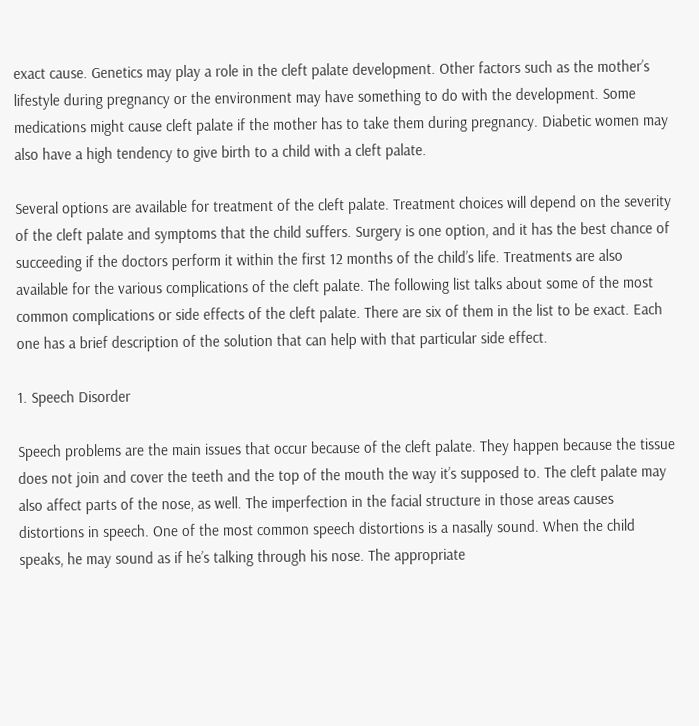exact cause. Genetics may play a role in the cleft palate development. Other factors such as the mother’s lifestyle during pregnancy or the environment may have something to do with the development. Some medications might cause cleft palate if the mother has to take them during pregnancy. Diabetic women may also have a high tendency to give birth to a child with a cleft palate.

Several options are available for treatment of the cleft palate. Treatment choices will depend on the severity of the cleft palate and symptoms that the child suffers. Surgery is one option, and it has the best chance of succeeding if the doctors perform it within the first 12 months of the child’s life. Treatments are also available for the various complications of the cleft palate. The following list talks about some of the most common complications or side effects of the cleft palate. There are six of them in the list to be exact. Each one has a brief description of the solution that can help with that particular side effect.

1. Speech Disorder

Speech problems are the main issues that occur because of the cleft palate. They happen because the tissue does not join and cover the teeth and the top of the mouth the way it’s supposed to. The cleft palate may also affect parts of the nose, as well. The imperfection in the facial structure in those areas causes distortions in speech. One of the most common speech distortions is a nasally sound. When the child speaks, he may sound as if he’s talking through his nose. The appropriate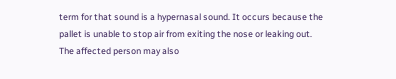term for that sound is a hypernasal sound. It occurs because the pallet is unable to stop air from exiting the nose or leaking out. The affected person may also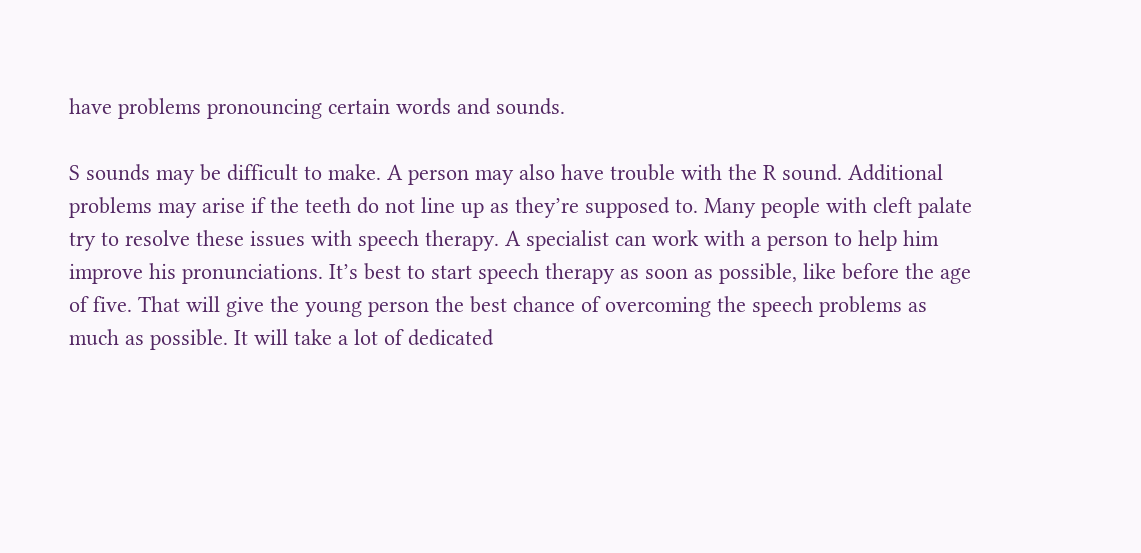have problems pronouncing certain words and sounds.

S sounds may be difficult to make. A person may also have trouble with the R sound. Additional problems may arise if the teeth do not line up as they’re supposed to. Many people with cleft palate try to resolve these issues with speech therapy. A specialist can work with a person to help him improve his pronunciations. It’s best to start speech therapy as soon as possible, like before the age of five. That will give the young person the best chance of overcoming the speech problems as much as possible. It will take a lot of dedicated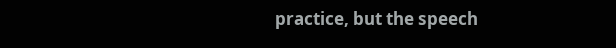practice, but the speech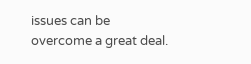issues can be overcome a great deal.